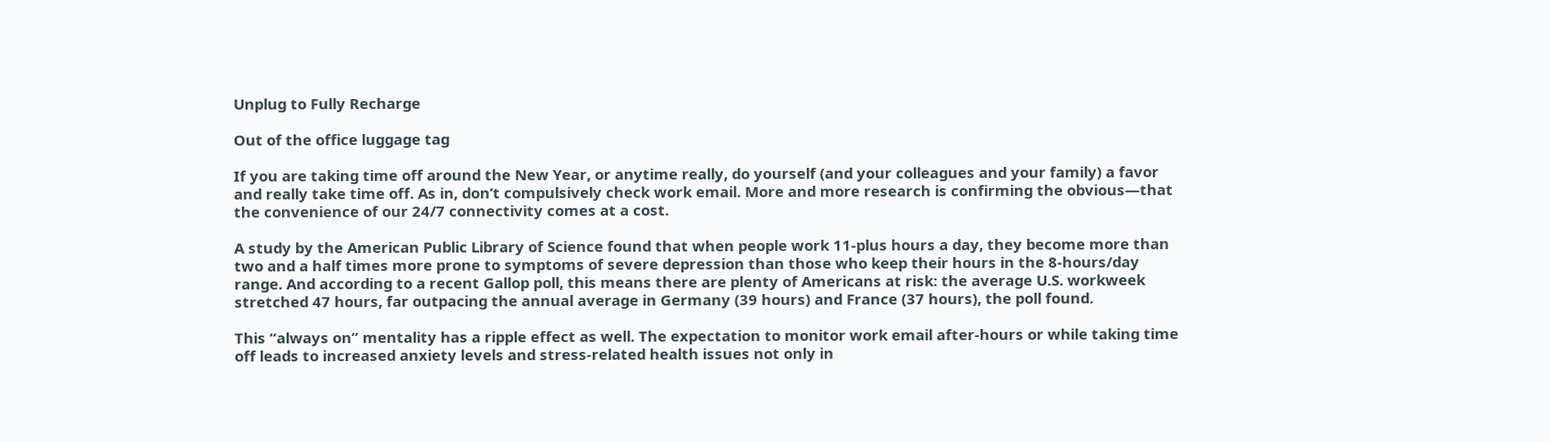Unplug to Fully Recharge

Out of the office luggage tag

If you are taking time off around the New Year, or anytime really, do yourself (and your colleagues and your family) a favor and really take time off. As in, don’t compulsively check work email. More and more research is confirming the obvious—that the convenience of our 24/7 connectivity comes at a cost.

A study by the American Public Library of Science found that when people work 11-plus hours a day, they become more than two and a half times more prone to symptoms of severe depression than those who keep their hours in the 8-hours/day range. And according to a recent Gallop poll, this means there are plenty of Americans at risk: the average U.S. workweek stretched 47 hours, far outpacing the annual average in Germany (39 hours) and France (37 hours), the poll found.

This “always on” mentality has a ripple effect as well. The expectation to monitor work email after-hours or while taking time off leads to increased anxiety levels and stress-related health issues not only in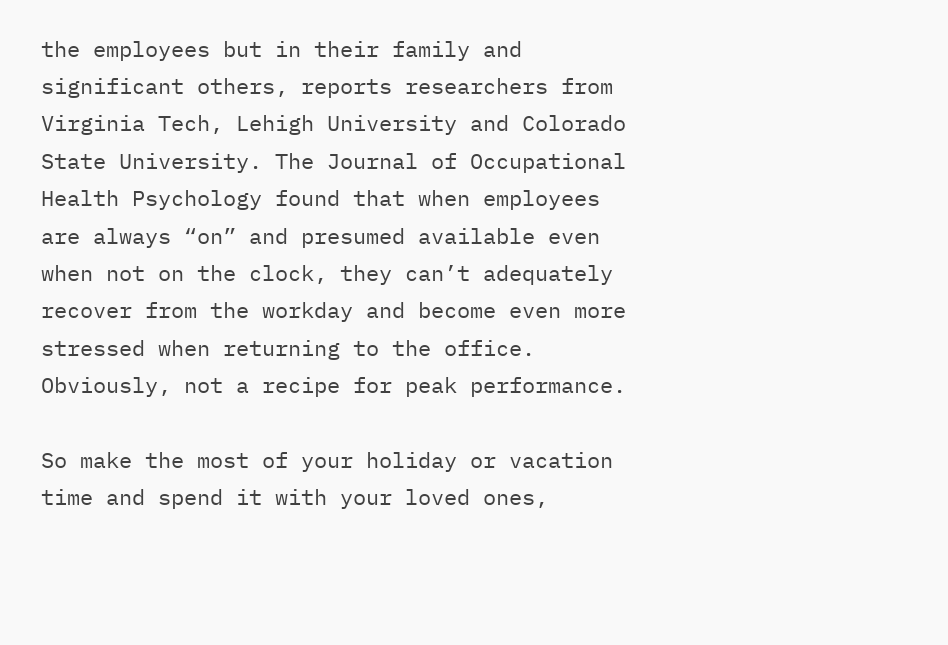the employees but in their family and significant others, reports researchers from Virginia Tech, Lehigh University and Colorado State University. The Journal of Occupational Health Psychology found that when employees are always “on” and presumed available even when not on the clock, they can’t adequately recover from the workday and become even more stressed when returning to the office. Obviously, not a recipe for peak performance.

So make the most of your holiday or vacation time and spend it with your loved ones,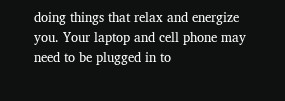doing things that relax and energize you. Your laptop and cell phone may need to be plugged in to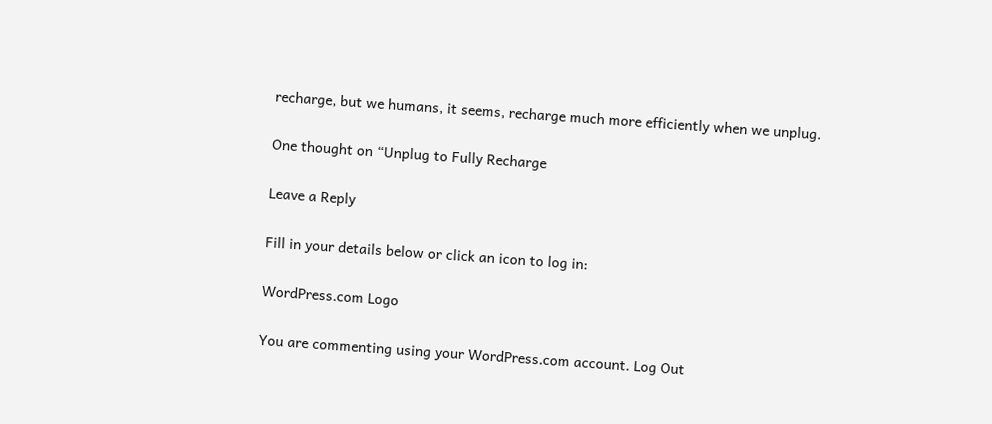recharge, but we humans, it seems, recharge much more efficiently when we unplug.

One thought on “Unplug to Fully Recharge

Leave a Reply

Fill in your details below or click an icon to log in:

WordPress.com Logo

You are commenting using your WordPress.com account. Log Out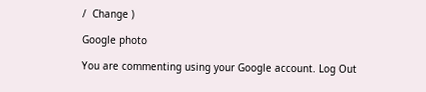/  Change )

Google photo

You are commenting using your Google account. Log Out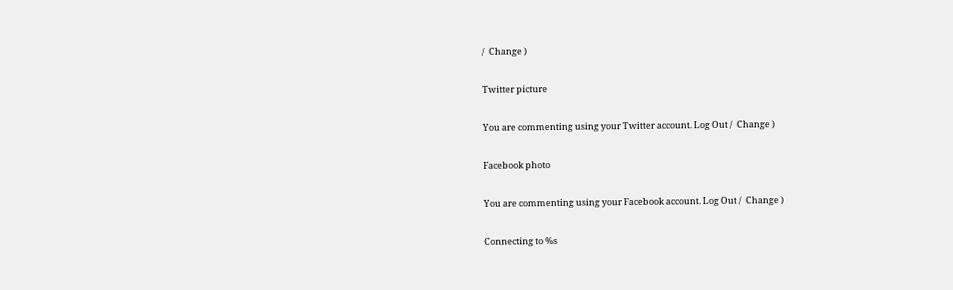/  Change )

Twitter picture

You are commenting using your Twitter account. Log Out /  Change )

Facebook photo

You are commenting using your Facebook account. Log Out /  Change )

Connecting to %s